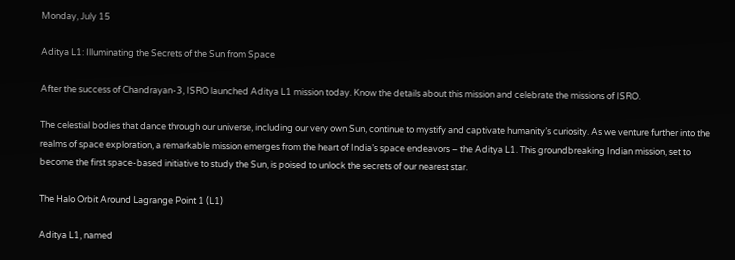Monday, July 15

Aditya L1: Illuminating the Secrets of the Sun from Space

After the success of Chandrayan-3, ISRO launched Aditya L1 mission today. Know the details about this mission and celebrate the missions of ISRO.

The celestial bodies that dance through our universe, including our very own Sun, continue to mystify and captivate humanity’s curiosity. As we venture further into the realms of space exploration, a remarkable mission emerges from the heart of India’s space endeavors – the Aditya L1. This groundbreaking Indian mission, set to become the first space-based initiative to study the Sun, is poised to unlock the secrets of our nearest star.

The Halo Orbit Around Lagrange Point 1 (L1)

Aditya L1, named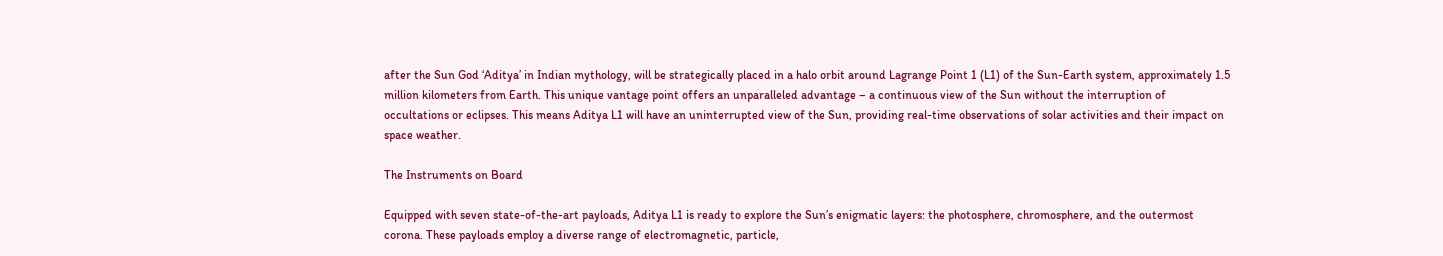after the Sun God ‘Aditya’ in Indian mythology, will be strategically placed in a halo orbit around Lagrange Point 1 (L1) of the Sun-Earth system, approximately 1.5 million kilometers from Earth. This unique vantage point offers an unparalleled advantage – a continuous view of the Sun without the interruption of occultations or eclipses. This means Aditya L1 will have an uninterrupted view of the Sun, providing real-time observations of solar activities and their impact on space weather.

The Instruments on Board

Equipped with seven state-of-the-art payloads, Aditya L1 is ready to explore the Sun’s enigmatic layers: the photosphere, chromosphere, and the outermost corona. These payloads employ a diverse range of electromagnetic, particle,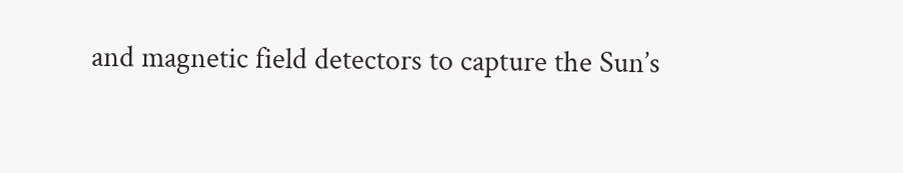and magnetic field detectors to capture the Sun’s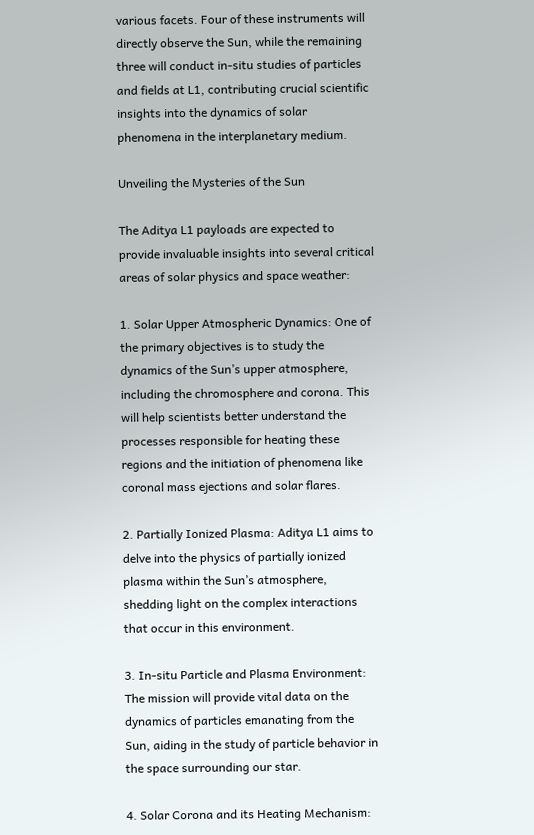various facets. Four of these instruments will directly observe the Sun, while the remaining three will conduct in-situ studies of particles and fields at L1, contributing crucial scientific insights into the dynamics of solar phenomena in the interplanetary medium.

Unveiling the Mysteries of the Sun

The Aditya L1 payloads are expected to provide invaluable insights into several critical areas of solar physics and space weather:

1. Solar Upper Atmospheric Dynamics: One of the primary objectives is to study the dynamics of the Sun’s upper atmosphere, including the chromosphere and corona. This will help scientists better understand the processes responsible for heating these regions and the initiation of phenomena like coronal mass ejections and solar flares.

2. Partially Ionized Plasma: Aditya L1 aims to delve into the physics of partially ionized plasma within the Sun’s atmosphere, shedding light on the complex interactions that occur in this environment.

3. In-situ Particle and Plasma Environment: The mission will provide vital data on the dynamics of particles emanating from the Sun, aiding in the study of particle behavior in the space surrounding our star.

4. Solar Corona and its Heating Mechanism: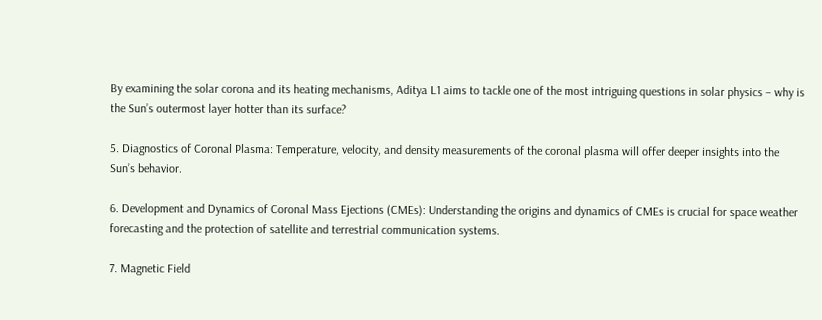By examining the solar corona and its heating mechanisms, Aditya L1 aims to tackle one of the most intriguing questions in solar physics – why is the Sun’s outermost layer hotter than its surface?

5. Diagnostics of Coronal Plasma: Temperature, velocity, and density measurements of the coronal plasma will offer deeper insights into the Sun’s behavior.

6. Development and Dynamics of Coronal Mass Ejections (CMEs): Understanding the origins and dynamics of CMEs is crucial for space weather forecasting and the protection of satellite and terrestrial communication systems.

7. Magnetic Field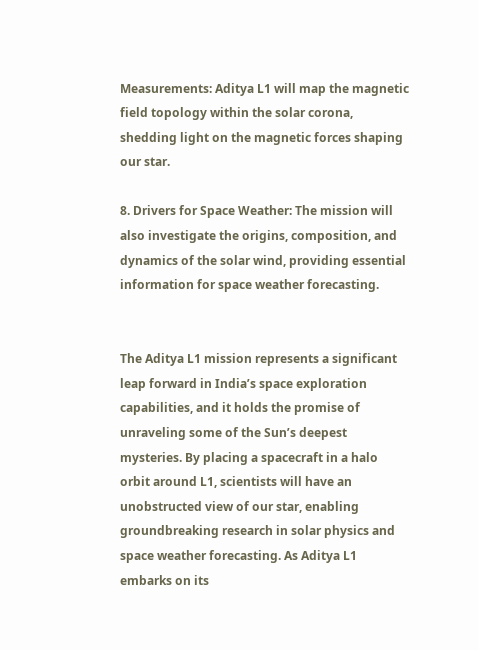Measurements: Aditya L1 will map the magnetic field topology within the solar corona, shedding light on the magnetic forces shaping our star.

8. Drivers for Space Weather: The mission will also investigate the origins, composition, and dynamics of the solar wind, providing essential information for space weather forecasting.


The Aditya L1 mission represents a significant leap forward in India’s space exploration capabilities, and it holds the promise of unraveling some of the Sun’s deepest mysteries. By placing a spacecraft in a halo orbit around L1, scientists will have an unobstructed view of our star, enabling groundbreaking research in solar physics and space weather forecasting. As Aditya L1 embarks on its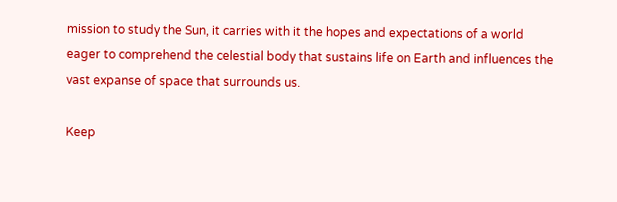mission to study the Sun, it carries with it the hopes and expectations of a world eager to comprehend the celestial body that sustains life on Earth and influences the vast expanse of space that surrounds us.

Keep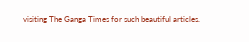visiting The Ganga Times for such beautiful articles.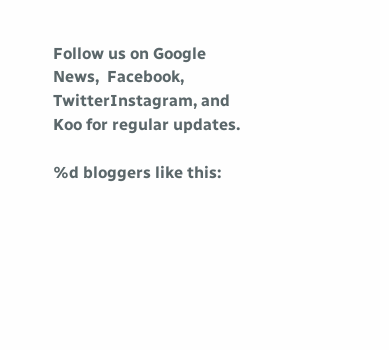Follow us on Google News,  Facebook, TwitterInstagram, and Koo for regular updates.

%d bloggers like this: